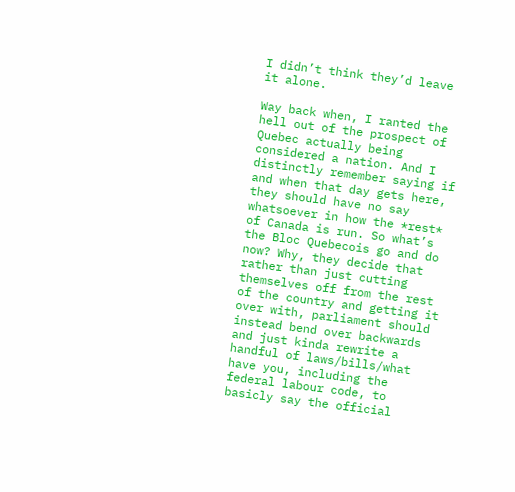I didn’t think they’d leave it alone.

Way back when, I ranted the hell out of the prospect of Quebec actually being considered a nation. And I distinctly remember saying if and when that day gets here, they should have no say whatsoever in how the *rest* of Canada is run. So what’s the Bloc Quebecois go and do now? Why, they decide that rather than just cutting themselves off from the rest of the country and getting it over with, parliament should instead bend over backwards and just kinda rewrite a handful of laws/bills/what have you, including the federal labour code, to basicly say the official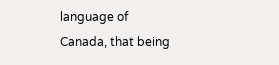language of Canada, that being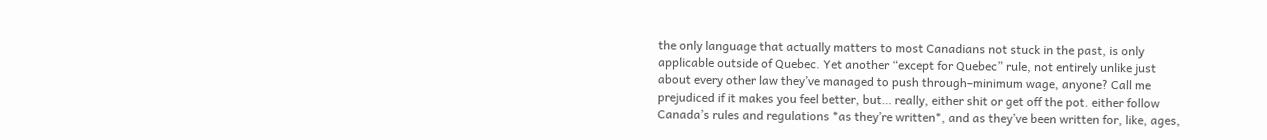the only language that actually matters to most Canadians not stuck in the past, is only applicable outside of Quebec. Yet another “except for Quebec” rule, not entirely unlike just about every other law they’ve managed to push through–minimum wage, anyone? Call me prejudiced if it makes you feel better, but… really, either shit or get off the pot. either follow Canada’s rules and regulations *as they’re written*, and as they’ve been written for, like, ages,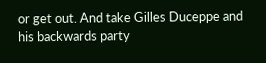or get out. And take Gilles Duceppe and his backwards party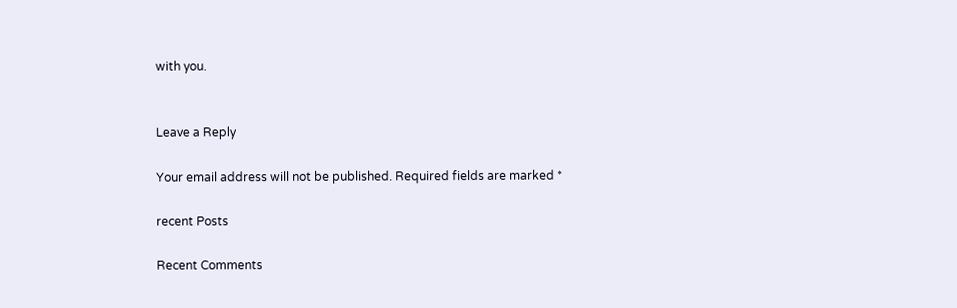with you.


Leave a Reply

Your email address will not be published. Required fields are marked *

recent Posts

Recent Comments